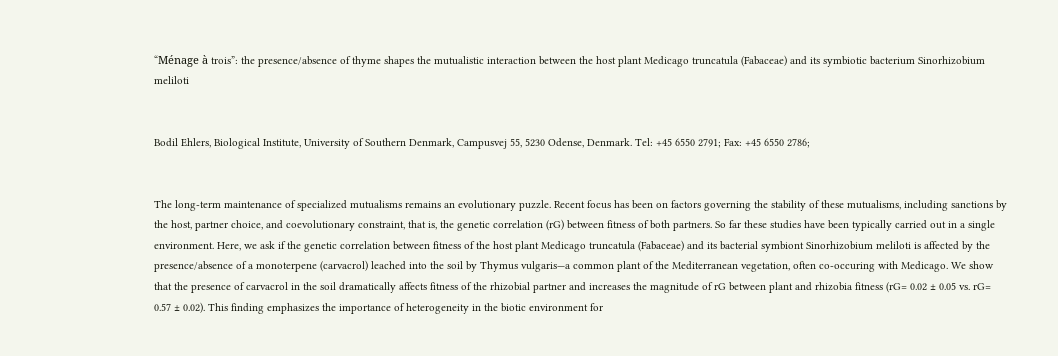“Ménage à trois”: the presence/absence of thyme shapes the mutualistic interaction between the host plant Medicago truncatula (Fabaceae) and its symbiotic bacterium Sinorhizobium meliloti


Bodil Ehlers, Biological Institute, University of Southern Denmark, Campusvej 55, 5230 Odense, Denmark. Tel: +45 6550 2791; Fax: +45 6550 2786;


The long-term maintenance of specialized mutualisms remains an evolutionary puzzle. Recent focus has been on factors governing the stability of these mutualisms, including sanctions by the host, partner choice, and coevolutionary constraint, that is, the genetic correlation (rG) between fitness of both partners. So far these studies have been typically carried out in a single environment. Here, we ask if the genetic correlation between fitness of the host plant Medicago truncatula (Fabaceae) and its bacterial symbiont Sinorhizobium meliloti is affected by the presence/absence of a monoterpene (carvacrol) leached into the soil by Thymus vulgaris—a common plant of the Mediterranean vegetation, often co-occuring with Medicago. We show that the presence of carvacrol in the soil dramatically affects fitness of the rhizobial partner and increases the magnitude of rG between plant and rhizobia fitness (rG= 0.02 ± 0.05 vs. rG= 0.57 ± 0.02). This finding emphasizes the importance of heterogeneity in the biotic environment for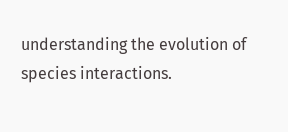understanding the evolution of species interactions.